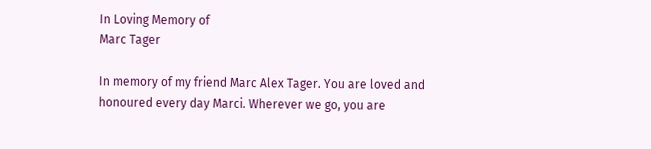In Loving Memory of
Marc Tager

In memory of my friend Marc Alex Tager. You are loved and honoured every day Marci. Wherever we go, you are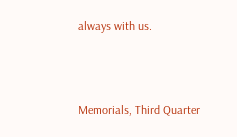always with us.



Memorials, Third Quarter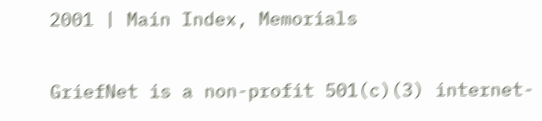2001 | Main Index, Memorials

GriefNet is a non-profit 501(c)(3) internet-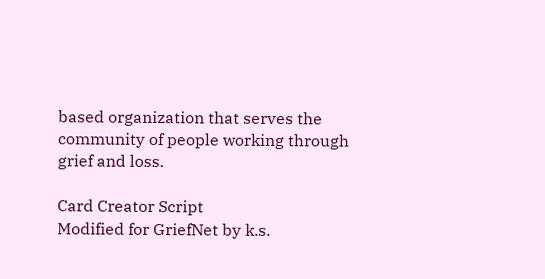based organization that serves the community of people working through grief and loss.

Card Creator Script
Modified for GriefNet by k.s.